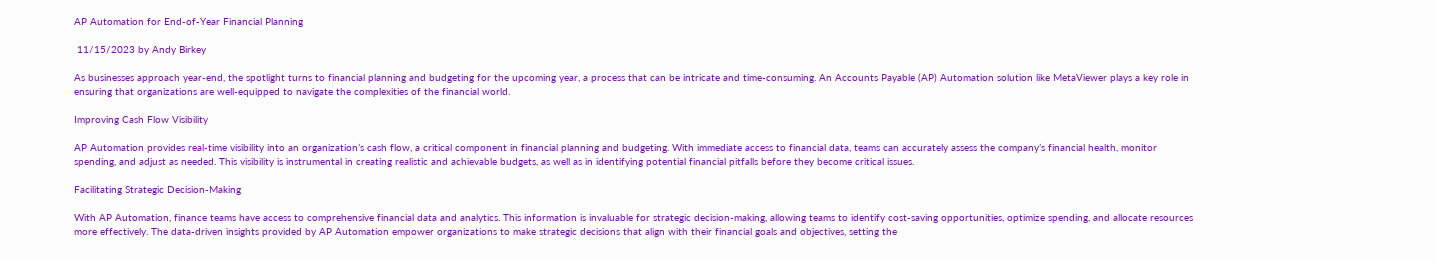AP Automation for End-of-Year Financial Planning

 11/15/2023 by Andy Birkey

As businesses approach year-end, the spotlight turns to financial planning and budgeting for the upcoming year, a process that can be intricate and time-consuming. An Accounts Payable (AP) Automation solution like MetaViewer plays a key role in ensuring that organizations are well-equipped to navigate the complexities of the financial world.

Improving Cash Flow Visibility

AP Automation provides real-time visibility into an organization’s cash flow, a critical component in financial planning and budgeting. With immediate access to financial data, teams can accurately assess the company’s financial health, monitor spending, and adjust as needed. This visibility is instrumental in creating realistic and achievable budgets, as well as in identifying potential financial pitfalls before they become critical issues.

Facilitating Strategic Decision-Making

With AP Automation, finance teams have access to comprehensive financial data and analytics. This information is invaluable for strategic decision-making, allowing teams to identify cost-saving opportunities, optimize spending, and allocate resources more effectively. The data-driven insights provided by AP Automation empower organizations to make strategic decisions that align with their financial goals and objectives, setting the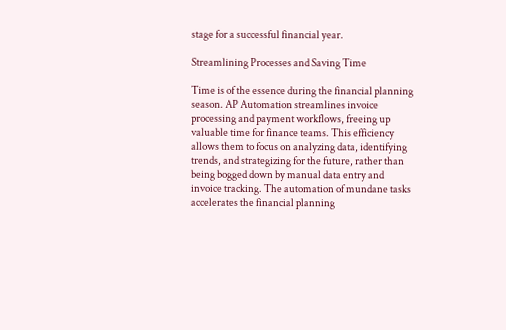stage for a successful financial year.

Streamlining Processes and Saving Time

Time is of the essence during the financial planning season. AP Automation streamlines invoice processing and payment workflows, freeing up valuable time for finance teams. This efficiency allows them to focus on analyzing data, identifying trends, and strategizing for the future, rather than being bogged down by manual data entry and invoice tracking. The automation of mundane tasks accelerates the financial planning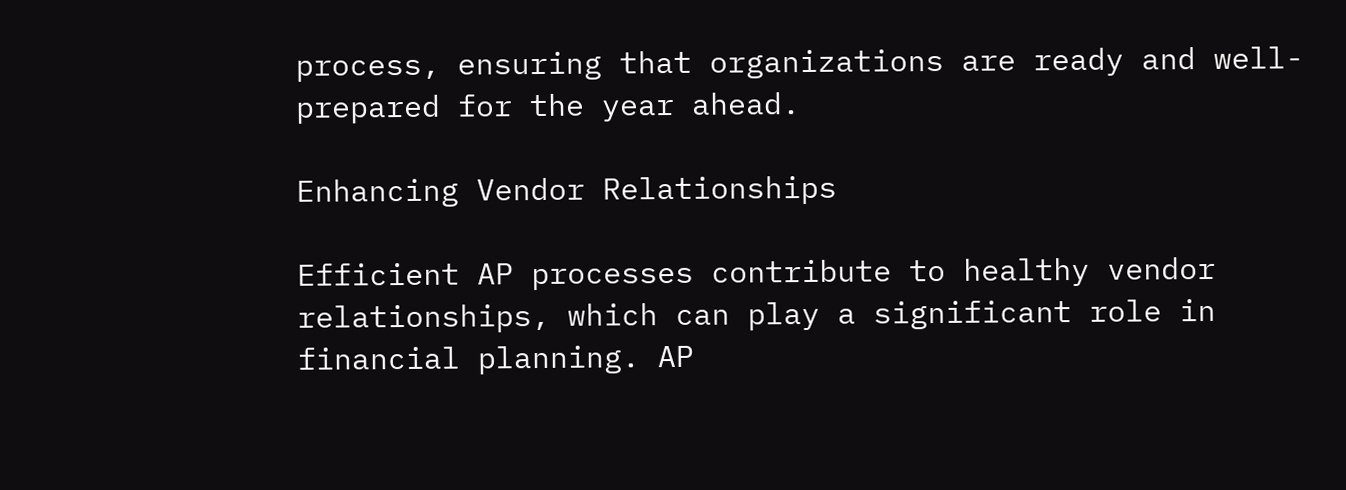process, ensuring that organizations are ready and well-prepared for the year ahead.

Enhancing Vendor Relationships

Efficient AP processes contribute to healthy vendor relationships, which can play a significant role in financial planning. AP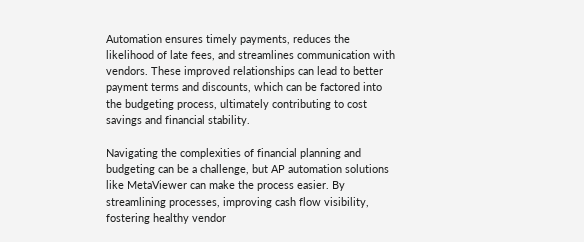Automation ensures timely payments, reduces the likelihood of late fees, and streamlines communication with vendors. These improved relationships can lead to better payment terms and discounts, which can be factored into the budgeting process, ultimately contributing to cost savings and financial stability.

Navigating the complexities of financial planning and budgeting can be a challenge, but AP automation solutions like MetaViewer can make the process easier. By streamlining processes, improving cash flow visibility, fostering healthy vendor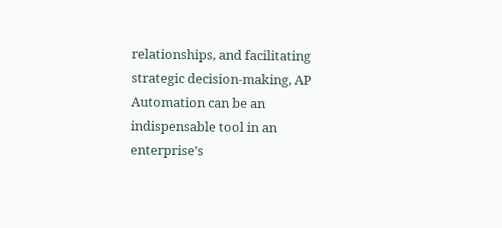relationships, and facilitating strategic decision-making, AP Automation can be an indispensable tool in an enterprise’s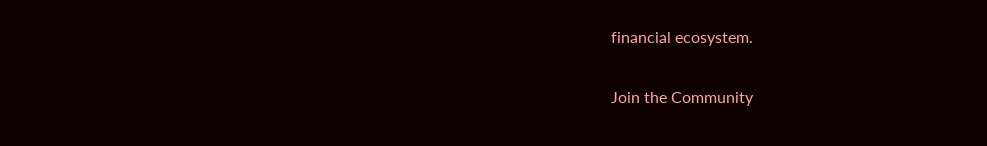financial ecosystem.

Join the Community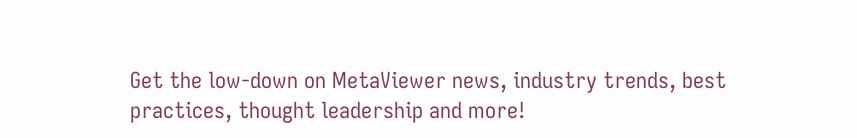Get the low-down on MetaViewer news, industry trends, best practices, thought leadership and more!